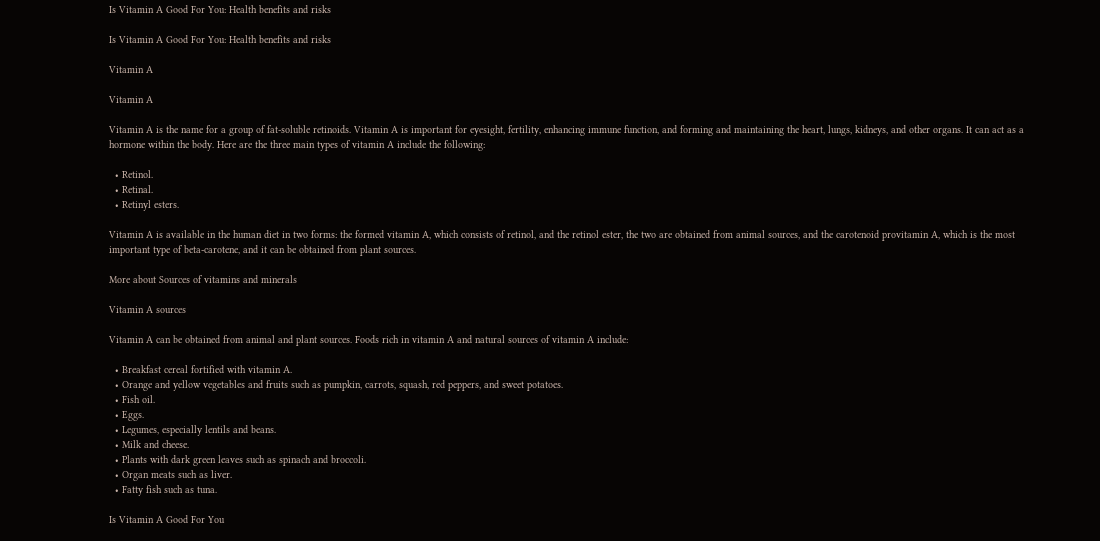Is Vitamin A Good For You: Health benefits and risks

Is Vitamin A Good For You: Health benefits and risks

Vitamin A

Vitamin A

Vitamin A is the name for a group of fat-soluble retinoids. Vitamin A is important for eyesight, fertility, enhancing immune function, and forming and maintaining the heart, lungs, kidneys, and other organs. It can act as a hormone within the body. Here are the three main types of vitamin A include the following:

  • Retinol.
  • Retinal.
  • Retinyl esters.

Vitamin A is available in the human diet in two forms: the formed vitamin A, which consists of retinol, and the retinol ester, the two are obtained from animal sources, and the carotenoid provitamin A, which is the most important type of beta-carotene, and it can be obtained from plant sources.

More about Sources of vitamins and minerals

Vitamin A sources

Vitamin A can be obtained from animal and plant sources. Foods rich in vitamin A and natural sources of vitamin A include:

  • Breakfast cereal fortified with vitamin A.
  • Orange and yellow vegetables and fruits such as pumpkin, carrots, squash, red peppers, and sweet potatoes.
  • Fish oil.
  • Eggs.
  • Legumes, especially lentils and beans.
  • Milk and cheese.
  • Plants with dark green leaves such as spinach and broccoli.
  • Organ meats such as liver.
  • Fatty fish such as tuna.

Is Vitamin A Good For You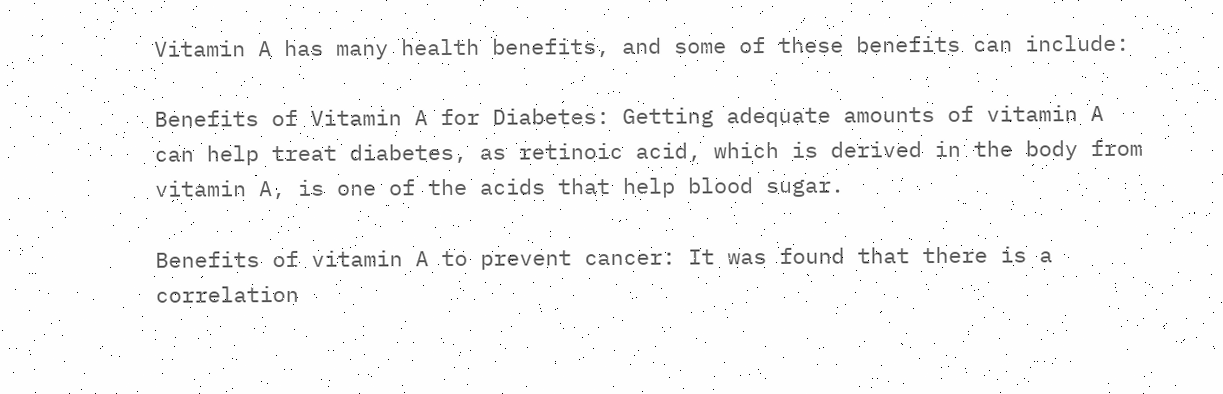Vitamin A has many health benefits, and some of these benefits can include:

Benefits of Vitamin A for Diabetes: Getting adequate amounts of vitamin A can help treat diabetes, as retinoic acid, which is derived in the body from vitamin A, is one of the acids that help blood sugar.

Benefits of vitamin A to prevent cancer: It was found that there is a correlation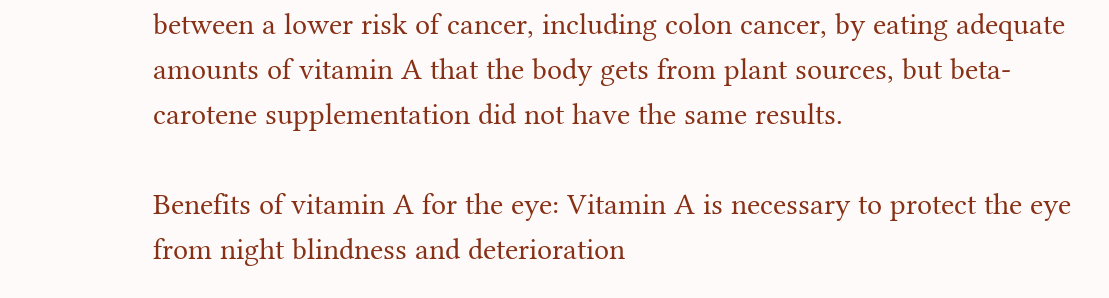between a lower risk of cancer, including colon cancer, by eating adequate amounts of vitamin A that the body gets from plant sources, but beta-carotene supplementation did not have the same results.

Benefits of vitamin A for the eye: Vitamin A is necessary to protect the eye from night blindness and deterioration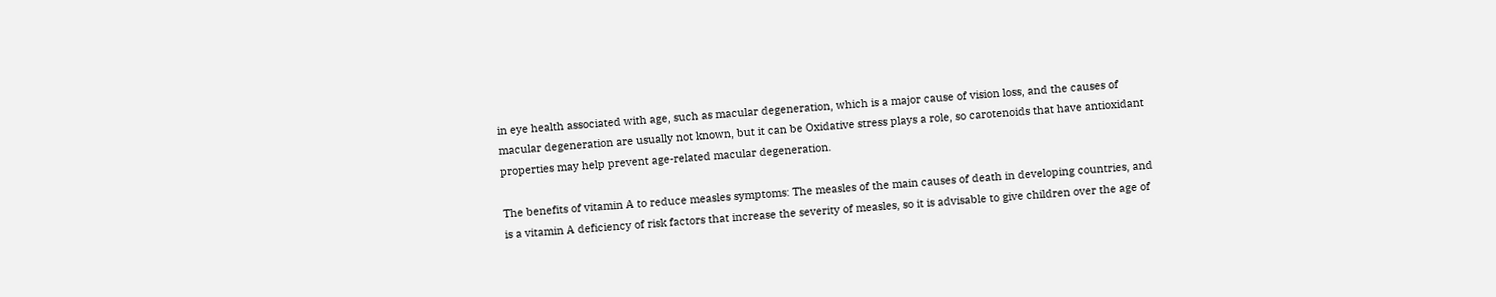in eye health associated with age, such as macular degeneration, which is a major cause of vision loss, and the causes of macular degeneration are usually not known, but it can be Oxidative stress plays a role, so carotenoids that have antioxidant properties may help prevent age-related macular degeneration.

The benefits of vitamin A to reduce measles symptoms: The measles of the main causes of death in developing countries, and is a vitamin A deficiency of risk factors that increase the severity of measles, so it is advisable to give children over the age of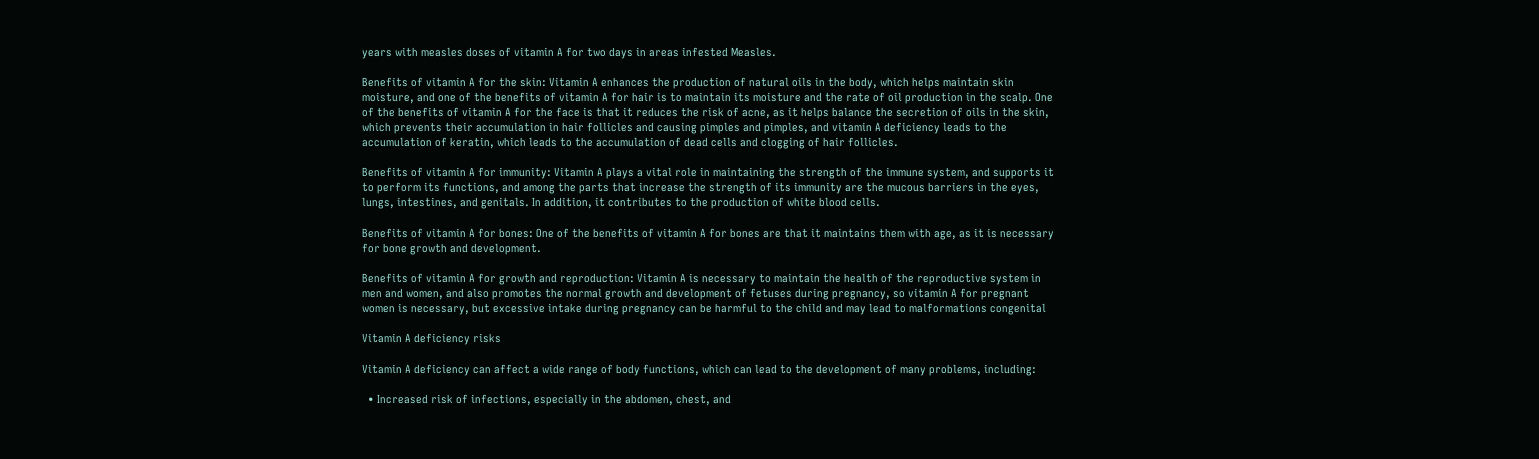years with measles doses of vitamin A for two days in areas infested Measles.

Benefits of vitamin A for the skin: Vitamin A enhances the production of natural oils in the body, which helps maintain skin moisture, and one of the benefits of vitamin A for hair is to maintain its moisture and the rate of oil production in the scalp. One of the benefits of vitamin A for the face is that it reduces the risk of acne, as it helps balance the secretion of oils in the skin, which prevents their accumulation in hair follicles and causing pimples and pimples, and vitamin A deficiency leads to the accumulation of keratin, which leads to the accumulation of dead cells and clogging of hair follicles.

Benefits of vitamin A for immunity: Vitamin A plays a vital role in maintaining the strength of the immune system, and supports it to perform its functions, and among the parts that increase the strength of its immunity are the mucous barriers in the eyes, lungs, intestines, and genitals. In addition, it contributes to the production of white blood cells.

Benefits of vitamin A for bones: One of the benefits of vitamin A for bones are that it maintains them with age, as it is necessary for bone growth and development.

Benefits of vitamin A for growth and reproduction: Vitamin A is necessary to maintain the health of the reproductive system in men and women, and also promotes the normal growth and development of fetuses during pregnancy, so vitamin A for pregnant women is necessary, but excessive intake during pregnancy can be harmful to the child and may lead to malformations congenital

Vitamin A deficiency risks

Vitamin A deficiency can affect a wide range of body functions, which can lead to the development of many problems, including:

  • Increased risk of infections, especially in the abdomen, chest, and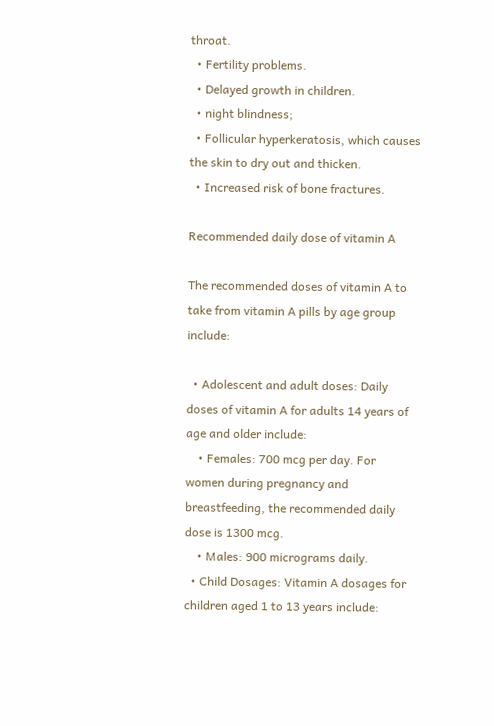throat.
  • Fertility problems.
  • Delayed growth in children.
  • night blindness;
  • Follicular hyperkeratosis, which causes the skin to dry out and thicken.
  • Increased risk of bone fractures.

Recommended daily dose of vitamin A

The recommended doses of vitamin A to take from vitamin A pills by age group include:

  • Adolescent and adult doses: Daily doses of vitamin A for adults 14 years of age and older include:
    • Females: 700 mcg per day. For women during pregnancy and breastfeeding, the recommended daily dose is 1300 mcg.
    • Males: 900 micrograms daily.
  • Child Dosages: Vitamin A dosages for children aged 1 to 13 years include: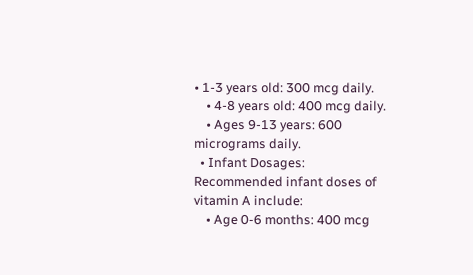• 1-3 years old: 300 mcg daily.
    • 4-8 years old: 400 mcg daily.
    • Ages 9-13 years: 600 micrograms daily.
  • Infant Dosages: Recommended infant doses of vitamin A include:
    • Age 0-6 months: 400 mcg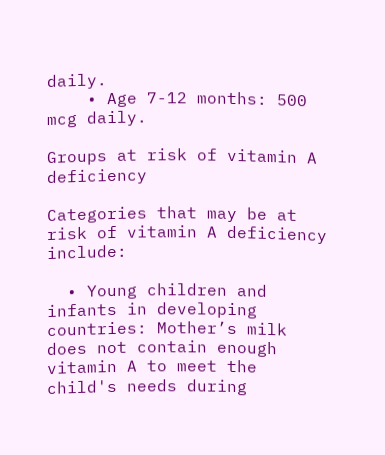daily.
    • Age 7-12 months: 500 mcg daily.

Groups at risk of vitamin A deficiency

Categories that may be at risk of vitamin A deficiency include:

  • Young children and infants in developing countries: Mother’s milk does not contain enough vitamin A to meet the child's needs during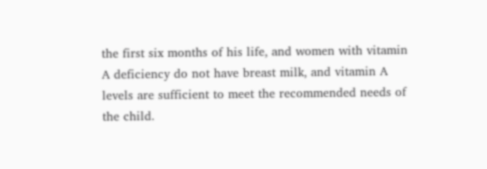the first six months of his life, and women with vitamin A deficiency do not have breast milk, and vitamin A levels are sufficient to meet the recommended needs of the child.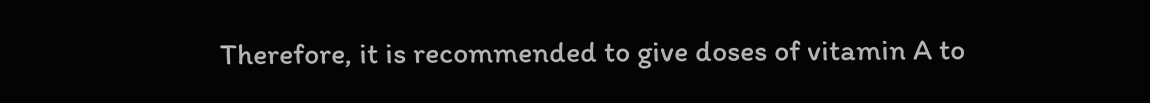Therefore, it is recommended to give doses of vitamin A to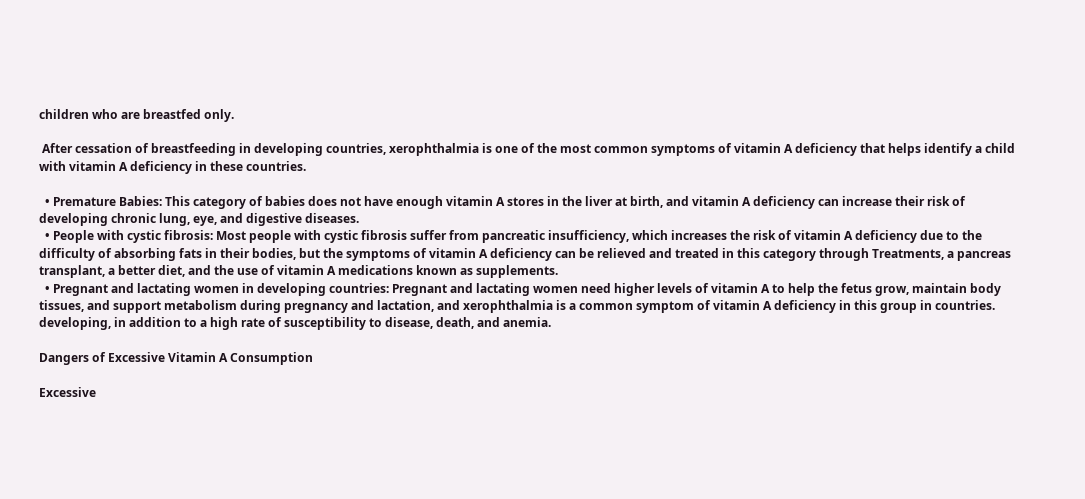children who are breastfed only.

 After cessation of breastfeeding in developing countries, xerophthalmia is one of the most common symptoms of vitamin A deficiency that helps identify a child with vitamin A deficiency in these countries.

  • Premature Babies: This category of babies does not have enough vitamin A stores in the liver at birth, and vitamin A deficiency can increase their risk of developing chronic lung, eye, and digestive diseases.
  • People with cystic fibrosis: Most people with cystic fibrosis suffer from pancreatic insufficiency, which increases the risk of vitamin A deficiency due to the difficulty of absorbing fats in their bodies, but the symptoms of vitamin A deficiency can be relieved and treated in this category through Treatments, a pancreas transplant, a better diet, and the use of vitamin A medications known as supplements.
  • Pregnant and lactating women in developing countries: Pregnant and lactating women need higher levels of vitamin A to help the fetus grow, maintain body tissues, and support metabolism during pregnancy and lactation, and xerophthalmia is a common symptom of vitamin A deficiency in this group in countries. developing, in addition to a high rate of susceptibility to disease, death, and anemia.

Dangers of Excessive Vitamin A Consumption

Excessive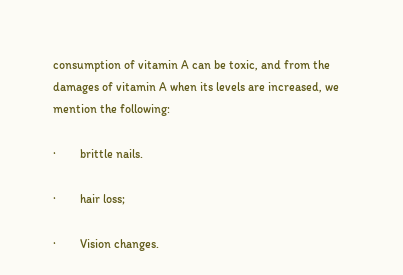consumption of vitamin A can be toxic, and from the damages of vitamin A when its levels are increased, we mention the following:

·        brittle nails.

·        hair loss;

·        Vision changes.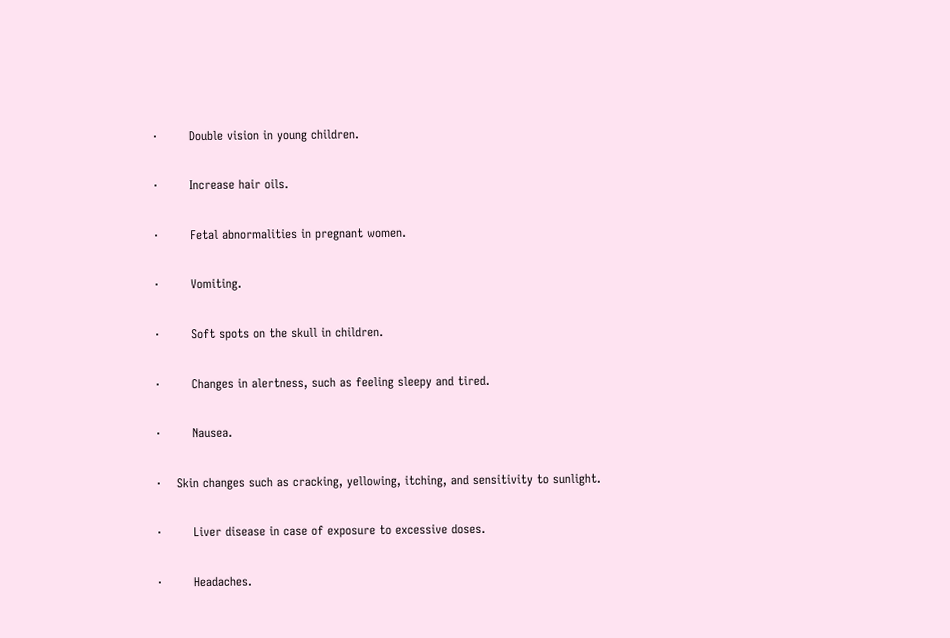·        Double vision in young children.

·        Increase hair oils.

·        Fetal abnormalities in pregnant women.

·        Vomiting.

·        Soft spots on the skull in children.

·        Changes in alertness, such as feeling sleepy and tired.

·        Nausea.

·    Skin changes such as cracking, yellowing, itching, and sensitivity to sunlight.

·        Liver disease in case of exposure to excessive doses.

·        Headaches.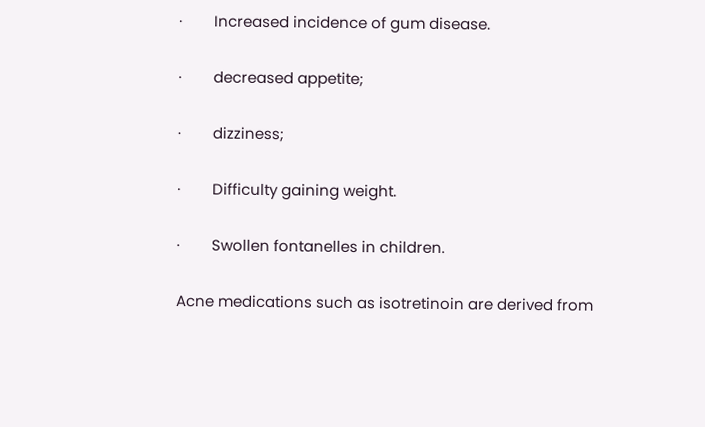·        Increased incidence of gum disease.

·        decreased appetite;

·        dizziness;

·        Difficulty gaining weight.

·        Swollen fontanelles in children.

Acne medications such as isotretinoin are derived from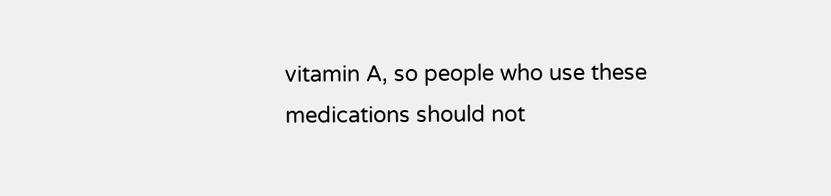vitamin A, so people who use these medications should not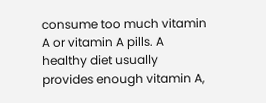consume too much vitamin A or vitamin A pills. A healthy diet usually provides enough vitamin A,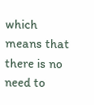which means that there is no need to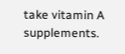take vitamin A supplements.